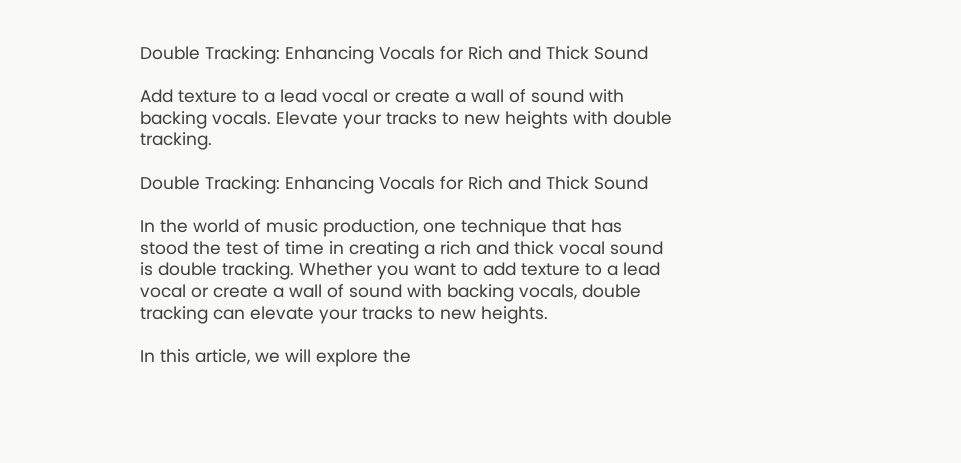Double Tracking: Enhancing Vocals for Rich and Thick Sound

Add texture to a lead vocal or create a wall of sound with backing vocals. Elevate your tracks to new heights with double tracking.

Double Tracking: Enhancing Vocals for Rich and Thick Sound

In the world of music production, one technique that has stood the test of time in creating a rich and thick vocal sound is double tracking. Whether you want to add texture to a lead vocal or create a wall of sound with backing vocals, double tracking can elevate your tracks to new heights.

In this article, we will explore the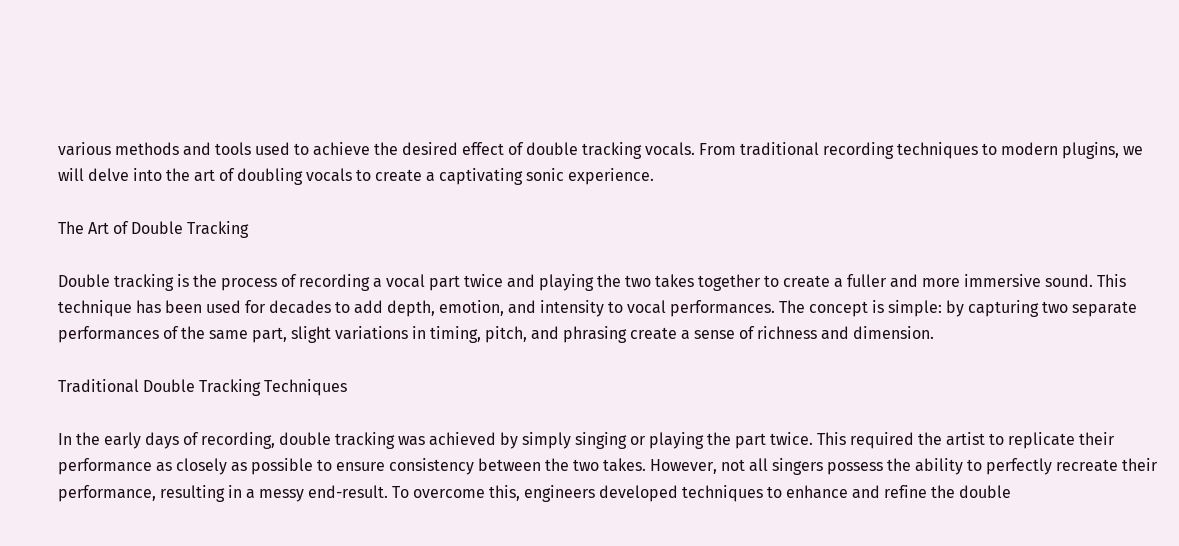various methods and tools used to achieve the desired effect of double tracking vocals. From traditional recording techniques to modern plugins, we will delve into the art of doubling vocals to create a captivating sonic experience.

The Art of Double Tracking

Double tracking is the process of recording a vocal part twice and playing the two takes together to create a fuller and more immersive sound. This technique has been used for decades to add depth, emotion, and intensity to vocal performances. The concept is simple: by capturing two separate performances of the same part, slight variations in timing, pitch, and phrasing create a sense of richness and dimension.

Traditional Double Tracking Techniques

In the early days of recording, double tracking was achieved by simply singing or playing the part twice. This required the artist to replicate their performance as closely as possible to ensure consistency between the two takes. However, not all singers possess the ability to perfectly recreate their performance, resulting in a messy end-result. To overcome this, engineers developed techniques to enhance and refine the double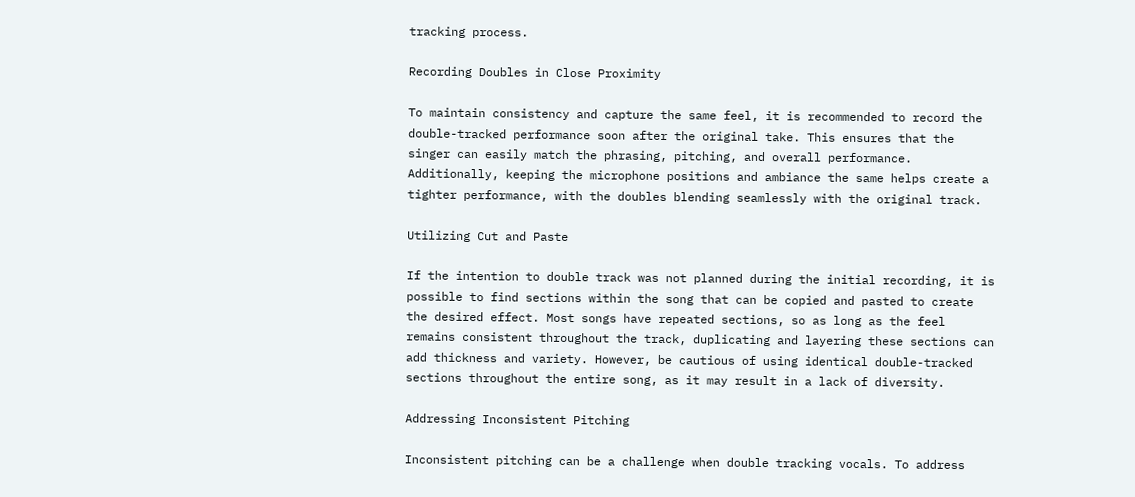tracking process.

Recording Doubles in Close Proximity

To maintain consistency and capture the same feel, it is recommended to record the double-tracked performance soon after the original take. This ensures that the singer can easily match the phrasing, pitching, and overall performance. Additionally, keeping the microphone positions and ambiance the same helps create a tighter performance, with the doubles blending seamlessly with the original track.

Utilizing Cut and Paste

If the intention to double track was not planned during the initial recording, it is possible to find sections within the song that can be copied and pasted to create the desired effect. Most songs have repeated sections, so as long as the feel remains consistent throughout the track, duplicating and layering these sections can add thickness and variety. However, be cautious of using identical double-tracked sections throughout the entire song, as it may result in a lack of diversity.

Addressing Inconsistent Pitching

Inconsistent pitching can be a challenge when double tracking vocals. To address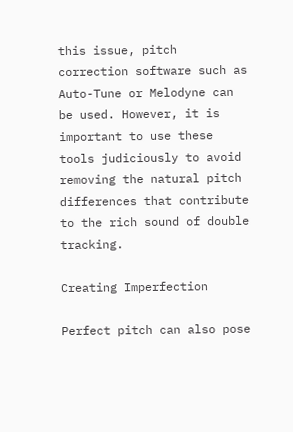this issue, pitch correction software such as Auto-Tune or Melodyne can be used. However, it is important to use these tools judiciously to avoid removing the natural pitch differences that contribute to the rich sound of double tracking.

Creating Imperfection

Perfect pitch can also pose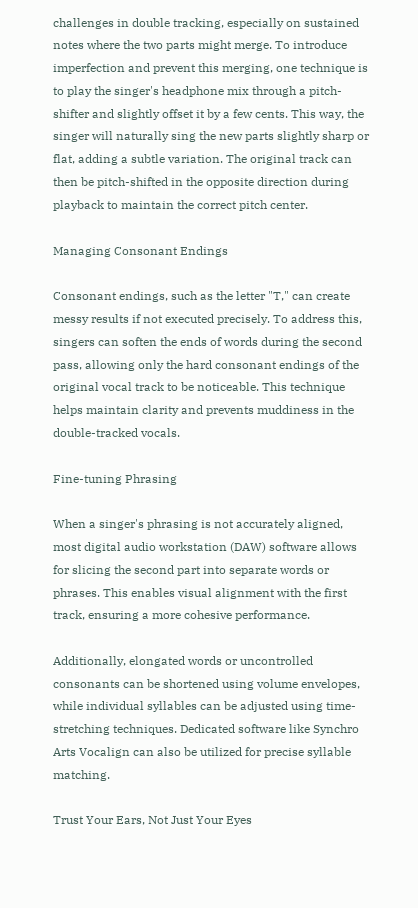challenges in double tracking, especially on sustained notes where the two parts might merge. To introduce imperfection and prevent this merging, one technique is to play the singer's headphone mix through a pitch-shifter and slightly offset it by a few cents. This way, the singer will naturally sing the new parts slightly sharp or flat, adding a subtle variation. The original track can then be pitch-shifted in the opposite direction during playback to maintain the correct pitch center.

Managing Consonant Endings

Consonant endings, such as the letter "T," can create messy results if not executed precisely. To address this, singers can soften the ends of words during the second pass, allowing only the hard consonant endings of the original vocal track to be noticeable. This technique helps maintain clarity and prevents muddiness in the double-tracked vocals.

Fine-tuning Phrasing

When a singer's phrasing is not accurately aligned, most digital audio workstation (DAW) software allows for slicing the second part into separate words or phrases. This enables visual alignment with the first track, ensuring a more cohesive performance.

Additionally, elongated words or uncontrolled consonants can be shortened using volume envelopes, while individual syllables can be adjusted using time-stretching techniques. Dedicated software like Synchro Arts Vocalign can also be utilized for precise syllable matching.

Trust Your Ears, Not Just Your Eyes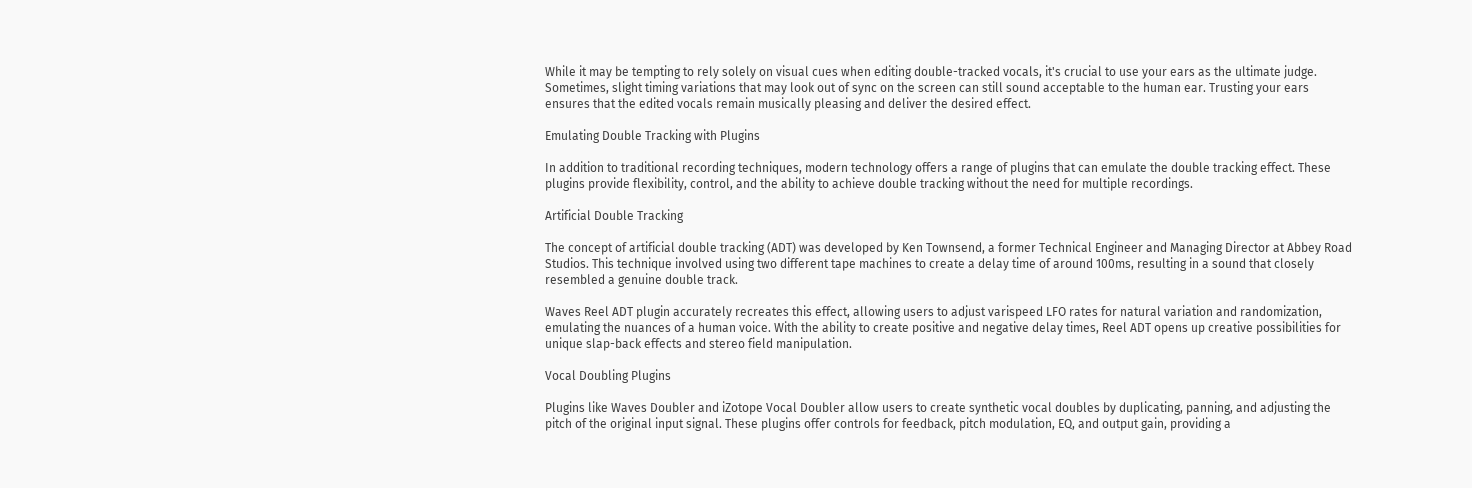While it may be tempting to rely solely on visual cues when editing double-tracked vocals, it's crucial to use your ears as the ultimate judge. Sometimes, slight timing variations that may look out of sync on the screen can still sound acceptable to the human ear. Trusting your ears ensures that the edited vocals remain musically pleasing and deliver the desired effect.

Emulating Double Tracking with Plugins

In addition to traditional recording techniques, modern technology offers a range of plugins that can emulate the double tracking effect. These plugins provide flexibility, control, and the ability to achieve double tracking without the need for multiple recordings.

Artificial Double Tracking

The concept of artificial double tracking (ADT) was developed by Ken Townsend, a former Technical Engineer and Managing Director at Abbey Road Studios. This technique involved using two different tape machines to create a delay time of around 100ms, resulting in a sound that closely resembled a genuine double track.

Waves Reel ADT plugin accurately recreates this effect, allowing users to adjust varispeed LFO rates for natural variation and randomization, emulating the nuances of a human voice. With the ability to create positive and negative delay times, Reel ADT opens up creative possibilities for unique slap-back effects and stereo field manipulation.

Vocal Doubling Plugins

Plugins like Waves Doubler and iZotope Vocal Doubler allow users to create synthetic vocal doubles by duplicating, panning, and adjusting the pitch of the original input signal. These plugins offer controls for feedback, pitch modulation, EQ, and output gain, providing a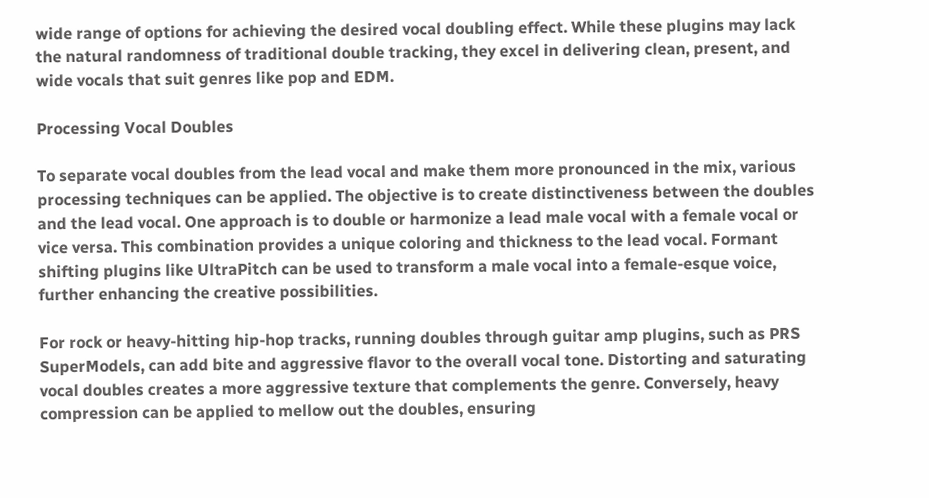wide range of options for achieving the desired vocal doubling effect. While these plugins may lack the natural randomness of traditional double tracking, they excel in delivering clean, present, and wide vocals that suit genres like pop and EDM.

Processing Vocal Doubles

To separate vocal doubles from the lead vocal and make them more pronounced in the mix, various processing techniques can be applied. The objective is to create distinctiveness between the doubles and the lead vocal. One approach is to double or harmonize a lead male vocal with a female vocal or vice versa. This combination provides a unique coloring and thickness to the lead vocal. Formant shifting plugins like UltraPitch can be used to transform a male vocal into a female-esque voice, further enhancing the creative possibilities.

For rock or heavy-hitting hip-hop tracks, running doubles through guitar amp plugins, such as PRS SuperModels, can add bite and aggressive flavor to the overall vocal tone. Distorting and saturating vocal doubles creates a more aggressive texture that complements the genre. Conversely, heavy compression can be applied to mellow out the doubles, ensuring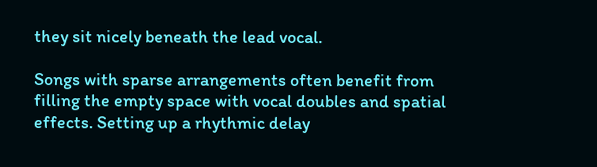they sit nicely beneath the lead vocal.

Songs with sparse arrangements often benefit from filling the empty space with vocal doubles and spatial effects. Setting up a rhythmic delay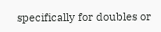specifically for doubles or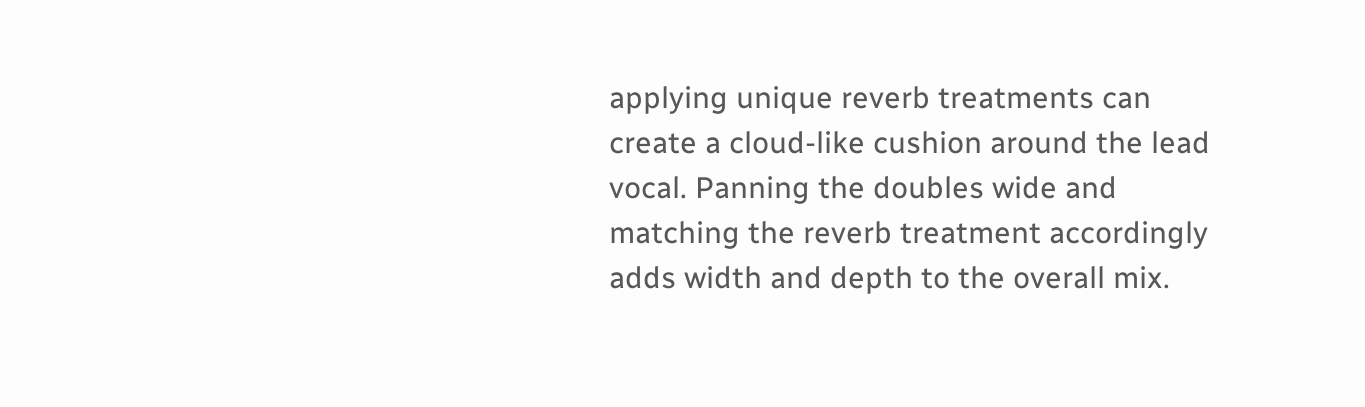applying unique reverb treatments can create a cloud-like cushion around the lead vocal. Panning the doubles wide and matching the reverb treatment accordingly adds width and depth to the overall mix.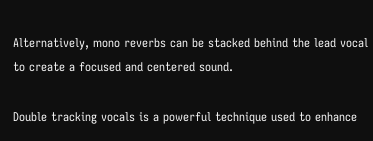Alternatively, mono reverbs can be stacked behind the lead vocal to create a focused and centered sound.

Double tracking vocals is a powerful technique used to enhance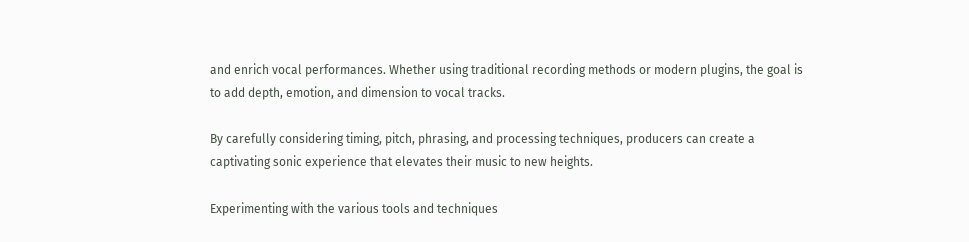and enrich vocal performances. Whether using traditional recording methods or modern plugins, the goal is to add depth, emotion, and dimension to vocal tracks.

By carefully considering timing, pitch, phrasing, and processing techniques, producers can create a captivating sonic experience that elevates their music to new heights.

Experimenting with the various tools and techniques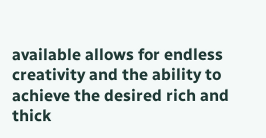available allows for endless creativity and the ability to achieve the desired rich and thick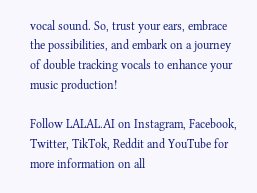vocal sound. So, trust your ears, embrace the possibilities, and embark on a journey of double tracking vocals to enhance your music production!

Follow LALAL.AI on Instagram, Facebook, Twitter, TikTok, Reddit and YouTube for more information on all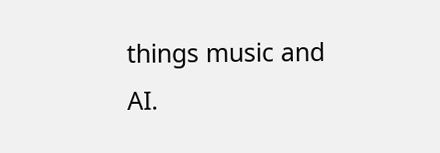things music and AI.